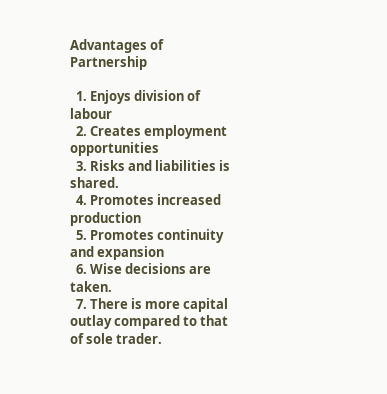Advantages of Partnership

  1. Enjoys division of labour
  2. Creates employment opportunities
  3. Risks and liabilities is shared.
  4. Promotes increased production
  5. Promotes continuity and expansion
  6. Wise decisions are taken.
  7. There is more capital outlay compared to that of sole trader.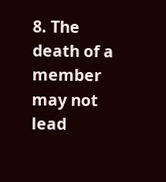8. The death of a member may not lead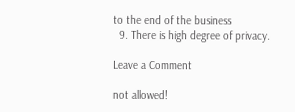to the end of the business
  9. There is high degree of privacy.

Leave a Comment

not allowed!